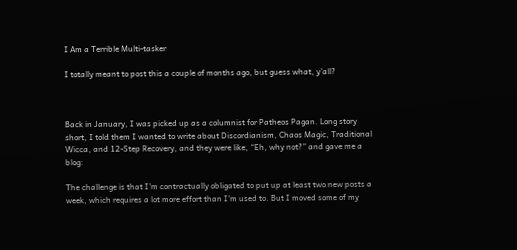I Am a Terrible Multi-tasker

I totally meant to post this a couple of months ago, but guess what, y’all?



Back in January, I was picked up as a columnist for Patheos Pagan. Long story short, I told them I wanted to write about Discordianism, Chaos Magic, Traditional Wicca, and 12-Step Recovery, and they were like, “Eh, why not?” and gave me a blog:

The challenge is that I’m contractually obligated to put up at least two new posts a week, which requires a lot more effort than I’m used to. But I moved some of my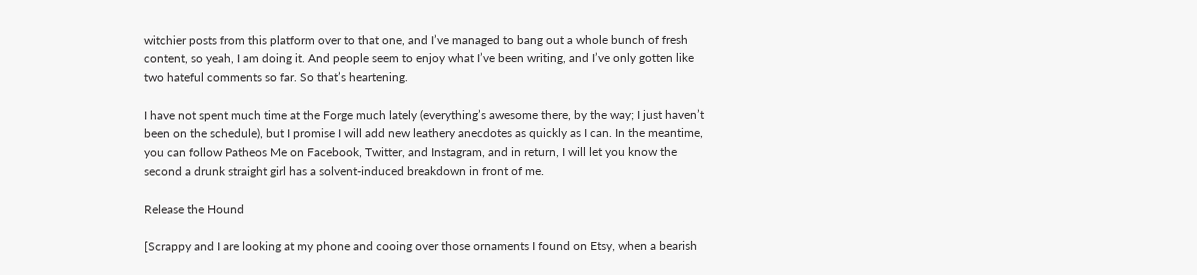witchier posts from this platform over to that one, and I’ve managed to bang out a whole bunch of fresh content, so yeah, I am doing it. And people seem to enjoy what I’ve been writing, and I’ve only gotten like two hateful comments so far. So that’s heartening.

I have not spent much time at the Forge much lately (everything’s awesome there, by the way; I just haven’t been on the schedule), but I promise I will add new leathery anecdotes as quickly as I can. In the meantime, you can follow Patheos Me on Facebook, Twitter, and Instagram, and in return, I will let you know the second a drunk straight girl has a solvent-induced breakdown in front of me.

Release the Hound

[Scrappy and I are looking at my phone and cooing over those ornaments I found on Etsy, when a bearish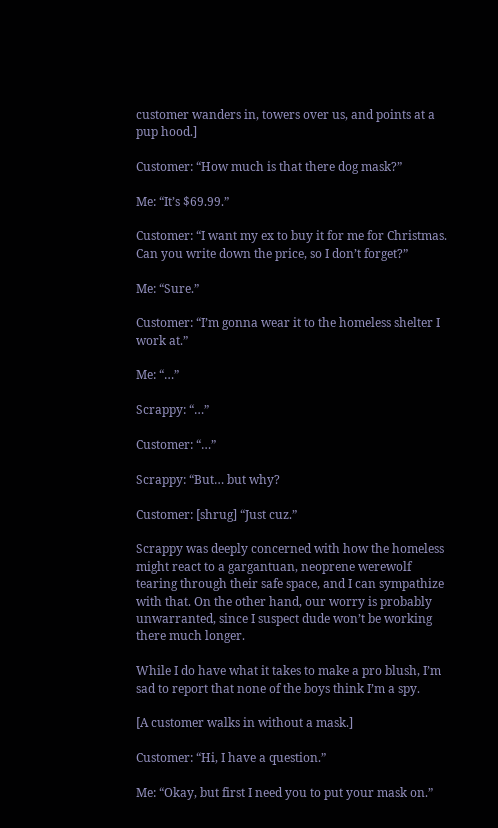customer wanders in, towers over us, and points at a pup hood.]

Customer: “How much is that there dog mask?”

Me: “It’s $69.99.”

Customer: “I want my ex to buy it for me for Christmas. Can you write down the price, so I don’t forget?”

Me: “Sure.”

Customer: “I’m gonna wear it to the homeless shelter I work at.”

Me: “…”

Scrappy: “…”

Customer: “…”

Scrappy: “But… but why?

Customer: [shrug] “Just cuz.”

Scrappy was deeply concerned with how the homeless might react to a gargantuan, neoprene werewolf tearing through their safe space, and I can sympathize with that. On the other hand, our worry is probably unwarranted, since I suspect dude won’t be working there much longer.

While I do have what it takes to make a pro blush, I’m sad to report that none of the boys think I’m a spy.

[A customer walks in without a mask.]

Customer: “Hi, I have a question.”

Me: “Okay, but first I need you to put your mask on.”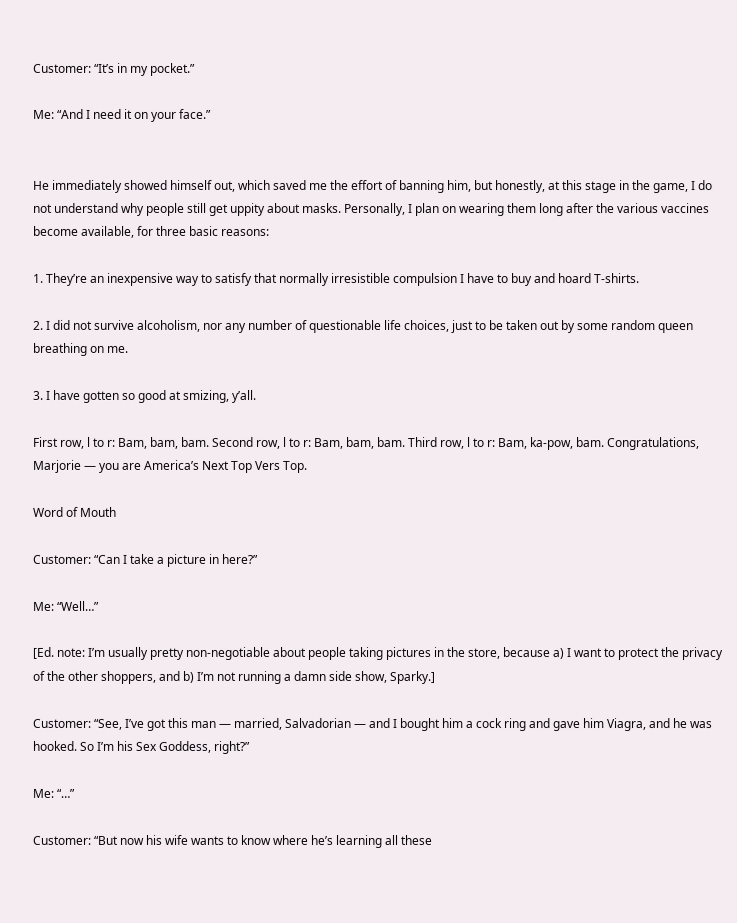Customer: “It’s in my pocket.”

Me: “And I need it on your face.”


He immediately showed himself out, which saved me the effort of banning him, but honestly, at this stage in the game, I do not understand why people still get uppity about masks. Personally, I plan on wearing them long after the various vaccines become available, for three basic reasons:

1. They’re an inexpensive way to satisfy that normally irresistible compulsion I have to buy and hoard T-shirts.

2. I did not survive alcoholism, nor any number of questionable life choices, just to be taken out by some random queen breathing on me.

3. I have gotten so good at smizing, y’all.

First row, l to r: Bam, bam, bam. Second row, l to r: Bam, bam, bam. Third row, l to r: Bam, ka-pow, bam. Congratulations, Marjorie — you are America’s Next Top Vers Top.

Word of Mouth

Customer: “Can I take a picture in here?”

Me: “Well…”

[Ed. note: I’m usually pretty non-negotiable about people taking pictures in the store, because a) I want to protect the privacy of the other shoppers, and b) I’m not running a damn side show, Sparky.]

Customer: “See, I’ve got this man — married, Salvadorian — and I bought him a cock ring and gave him Viagra, and he was hooked. So I’m his Sex Goddess, right?”

Me: “…”

Customer: “But now his wife wants to know where he’s learning all these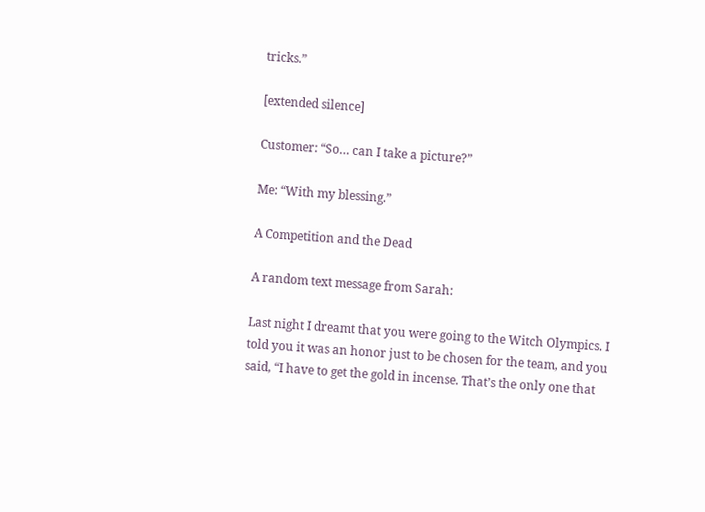tricks.”

[extended silence]

Customer: “So… can I take a picture?”

Me: “With my blessing.”

A Competition and the Dead

A random text message from Sarah:

Last night I dreamt that you were going to the Witch Olympics. I told you it was an honor just to be chosen for the team, and you said, “I have to get the gold in incense. That’s the only one that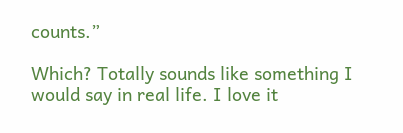counts.”

Which? Totally sounds like something I would say in real life. I love it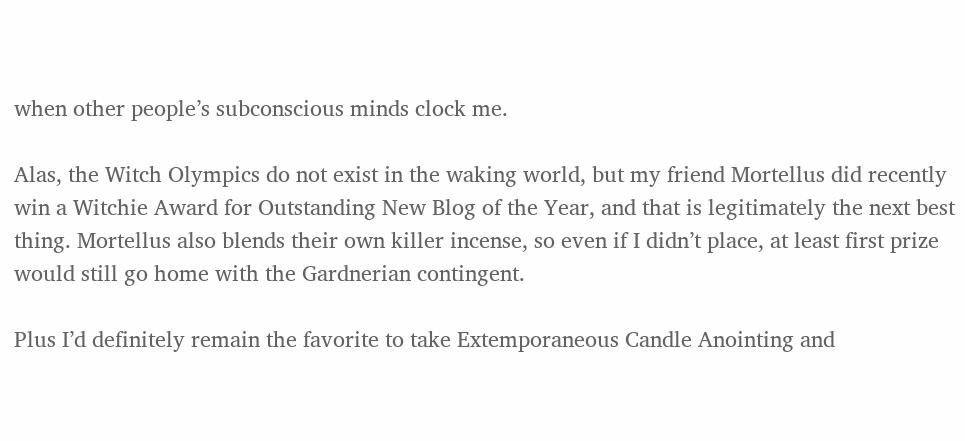when other people’s subconscious minds clock me.

Alas, the Witch Olympics do not exist in the waking world, but my friend Mortellus did recently win a Witchie Award for Outstanding New Blog of the Year, and that is legitimately the next best thing. Mortellus also blends their own killer incense, so even if I didn’t place, at least first prize would still go home with the Gardnerian contingent.

Plus I’d definitely remain the favorite to take Extemporaneous Candle Anointing and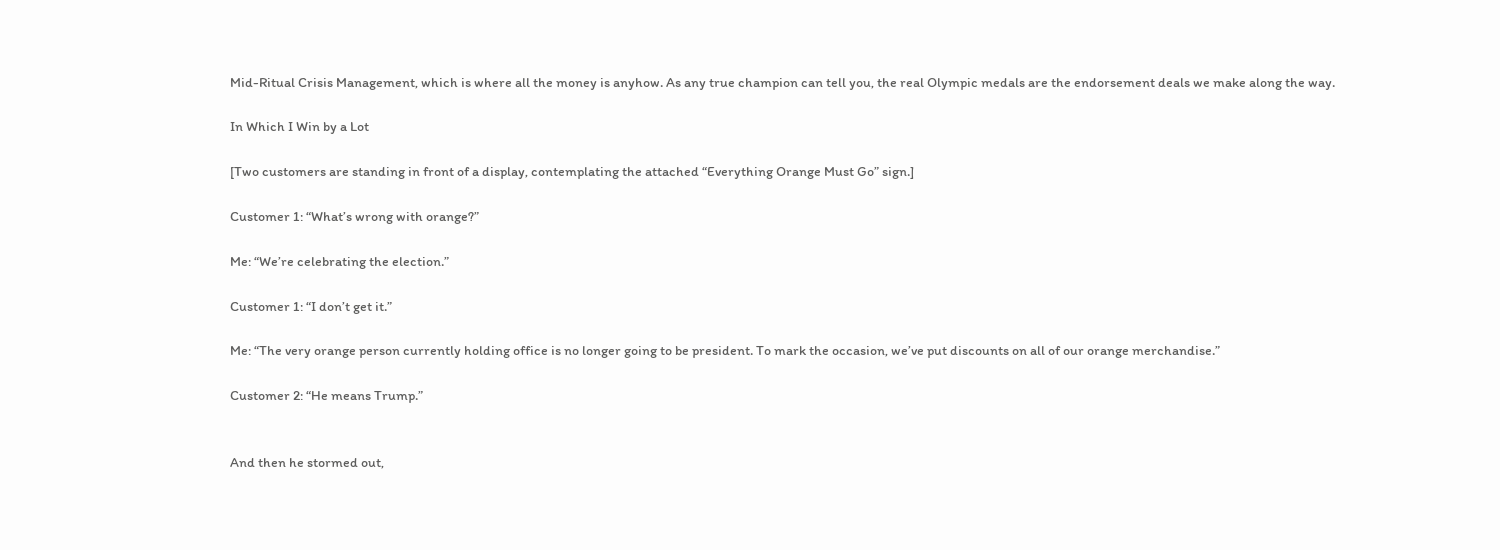Mid-Ritual Crisis Management, which is where all the money is anyhow. As any true champion can tell you, the real Olympic medals are the endorsement deals we make along the way.

In Which I Win by a Lot

[Two customers are standing in front of a display, contemplating the attached “Everything Orange Must Go” sign.]

Customer 1: “What’s wrong with orange?”

Me: “We’re celebrating the election.”

Customer 1: “I don’t get it.”

Me: “The very orange person currently holding office is no longer going to be president. To mark the occasion, we’ve put discounts on all of our orange merchandise.”

Customer 2: “He means Trump.”


And then he stormed out,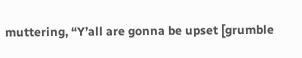muttering, “Y’all are gonna be upset [grumble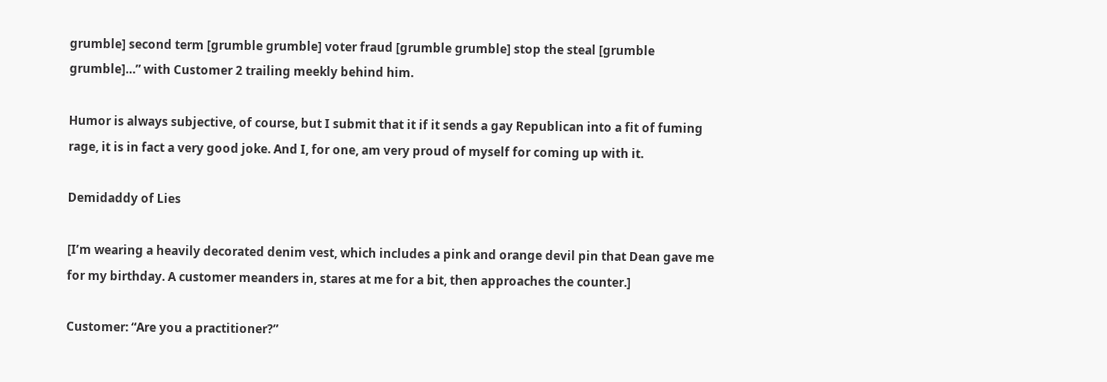grumble] second term [grumble grumble] voter fraud [grumble grumble] stop the steal [grumble grumble]…” with Customer 2 trailing meekly behind him.

Humor is always subjective, of course, but I submit that it if it sends a gay Republican into a fit of fuming rage, it is in fact a very good joke. And I, for one, am very proud of myself for coming up with it.

Demidaddy of Lies

[I’m wearing a heavily decorated denim vest, which includes a pink and orange devil pin that Dean gave me for my birthday. A customer meanders in, stares at me for a bit, then approaches the counter.]

Customer: “Are you a practitioner?”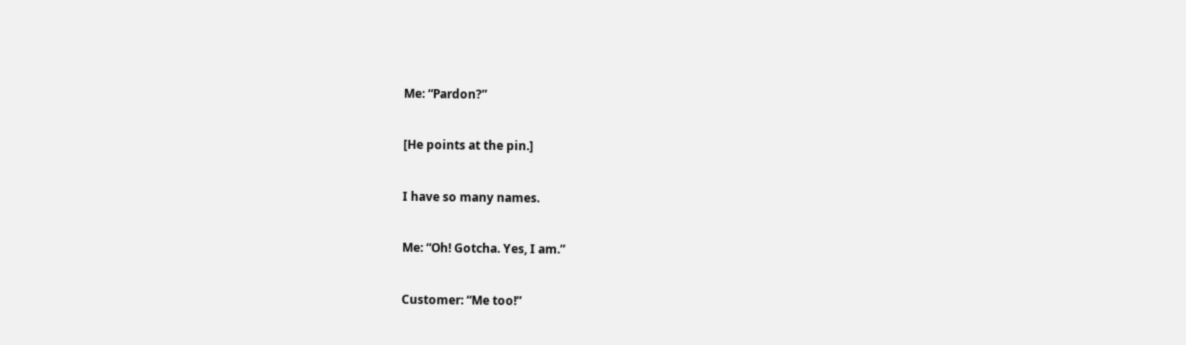Me: “Pardon?”

[He points at the pin.]

I have so many names.

Me: “Oh! Gotcha. Yes, I am.”

Customer: “Me too!”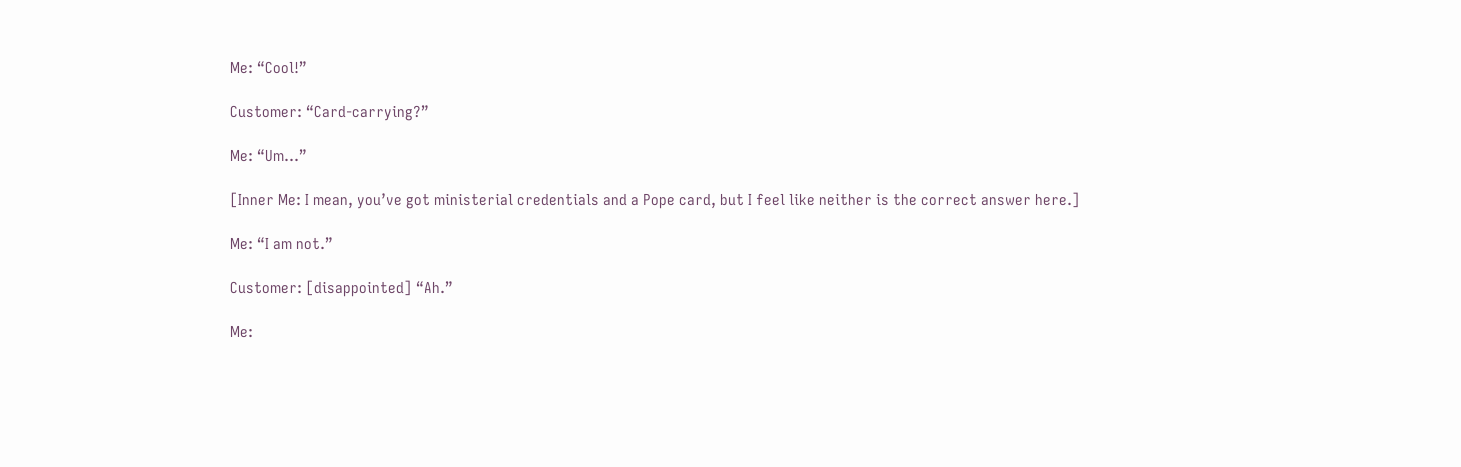Me: “Cool!”

Customer: “Card-carrying?”

Me: “Um…”

[Inner Me: I mean, you’ve got ministerial credentials and a Pope card, but I feel like neither is the correct answer here.]

Me: “I am not.”

Customer: [disappointed] “Ah.”

Me: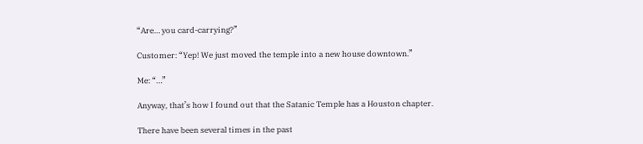“Are… you card-carrying?”

Customer: “Yep! We just moved the temple into a new house downtown.”

Me: “…”

Anyway, that’s how I found out that the Satanic Temple has a Houston chapter.

There have been several times in the past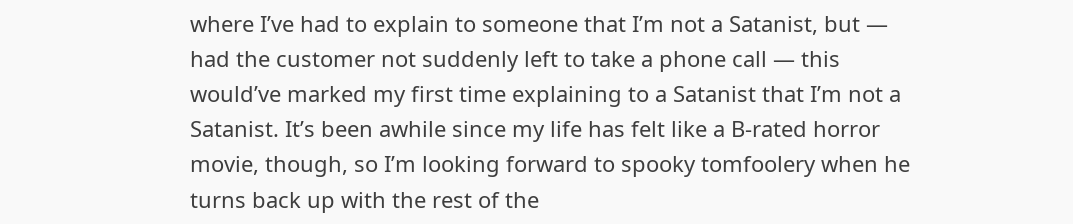where I’ve had to explain to someone that I’m not a Satanist, but — had the customer not suddenly left to take a phone call — this would’ve marked my first time explaining to a Satanist that I’m not a Satanist. It’s been awhile since my life has felt like a B-rated horror movie, though, so I’m looking forward to spooky tomfoolery when he turns back up with the rest of the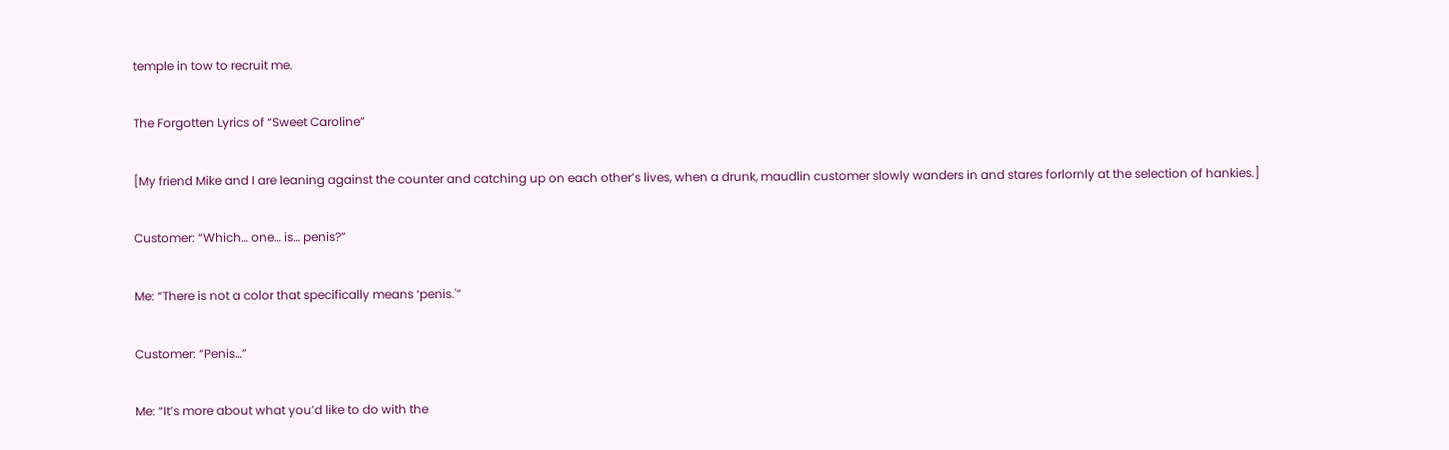temple in tow to recruit me.

The Forgotten Lyrics of “Sweet Caroline”

[My friend Mike and I are leaning against the counter and catching up on each other’s lives, when a drunk, maudlin customer slowly wanders in and stares forlornly at the selection of hankies.]

Customer: “Which… one… is… penis?”

Me: “There is not a color that specifically means ‘penis.'”

Customer: “Penis…”

Me: “It’s more about what you’d like to do with the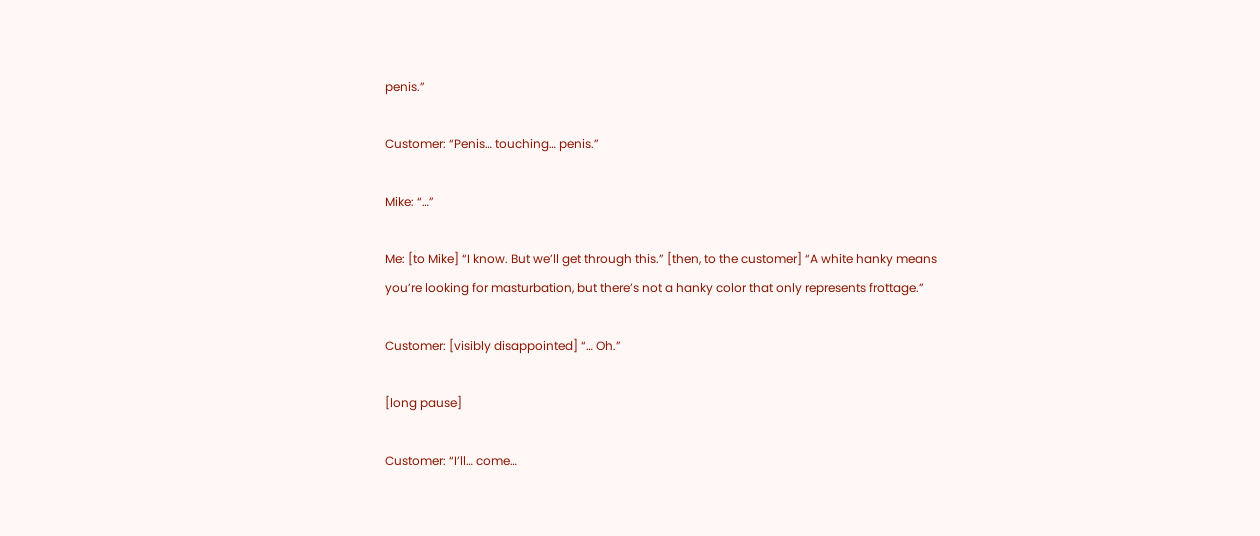penis.”

Customer: “Penis… touching… penis.”

Mike: “…”

Me: [to Mike] “I know. But we’ll get through this.” [then, to the customer] “A white hanky means you’re looking for masturbation, but there’s not a hanky color that only represents frottage.”

Customer: [visibly disappointed] “… Oh.”

[long pause]

Customer: “I’ll… come…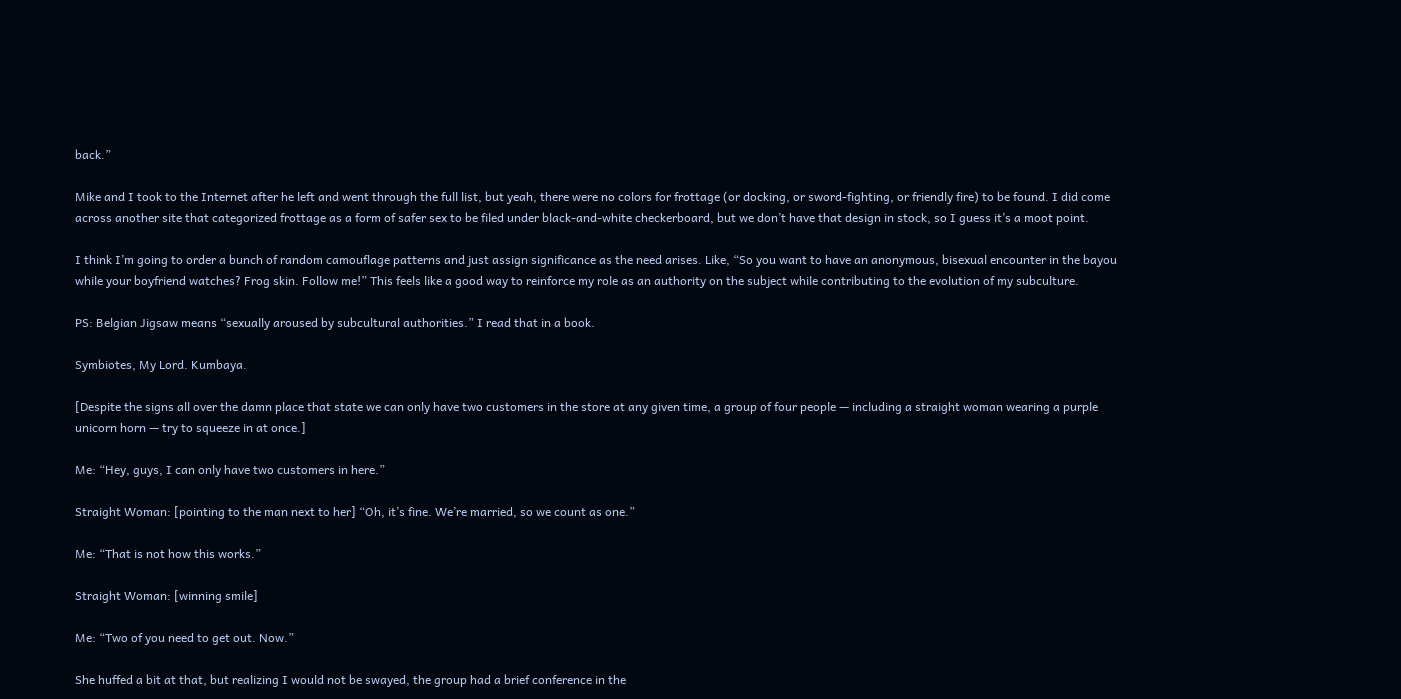back.”

Mike and I took to the Internet after he left and went through the full list, but yeah, there were no colors for frottage (or docking, or sword-fighting, or friendly fire) to be found. I did come across another site that categorized frottage as a form of safer sex to be filed under black-and-white checkerboard, but we don’t have that design in stock, so I guess it’s a moot point.

I think I’m going to order a bunch of random camouflage patterns and just assign significance as the need arises. Like, “So you want to have an anonymous, bisexual encounter in the bayou while your boyfriend watches? Frog skin. Follow me!” This feels like a good way to reinforce my role as an authority on the subject while contributing to the evolution of my subculture.

PS: Belgian Jigsaw means “sexually aroused by subcultural authorities.” I read that in a book.

Symbiotes, My Lord. Kumbaya.

[Despite the signs all over the damn place that state we can only have two customers in the store at any given time, a group of four people — including a straight woman wearing a purple unicorn horn — try to squeeze in at once.]

Me: “Hey, guys, I can only have two customers in here.”

Straight Woman: [pointing to the man next to her] “Oh, it’s fine. We’re married, so we count as one.”

Me: “That is not how this works.”

Straight Woman: [winning smile]

Me: “Two of you need to get out. Now.”

She huffed a bit at that, but realizing I would not be swayed, the group had a brief conference in the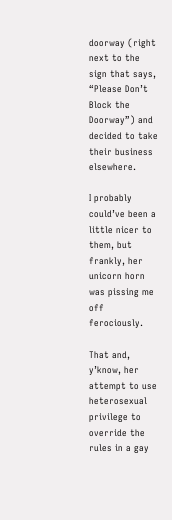doorway (right next to the sign that says, “Please Don’t Block the Doorway”) and decided to take their business elsewhere.

I probably could’ve been a little nicer to them, but frankly, her unicorn horn was pissing me off ferociously.

That and, y’know, her attempt to use heterosexual privilege to override the rules in a gay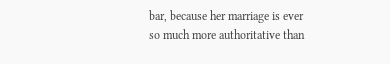bar, because her marriage is ever so much more authoritative than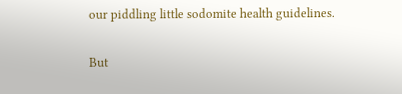our piddling little sodomite health guidelines.

But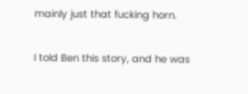mainly just that fucking horn.

I told Ben this story, and he was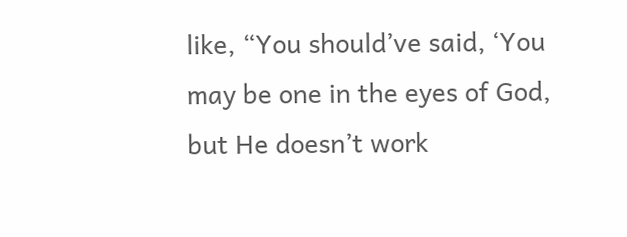like, “You should’ve said, ‘You may be one in the eyes of God, but He doesn’t work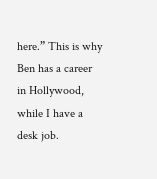here.” This is why Ben has a career in Hollywood, while I have a desk job.